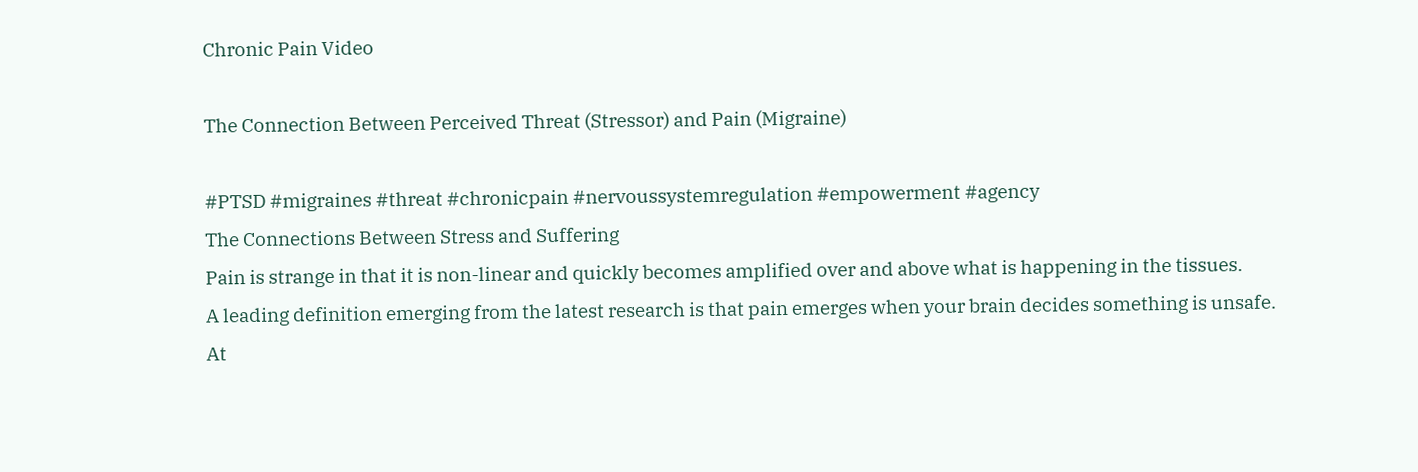Chronic Pain Video

The Connection Between Perceived Threat (Stressor) and Pain (Migraine)

#PTSD #migraines #threat #chronicpain #nervoussystemregulation #empowerment #agency
The Connections Between Stress and Suffering
Pain is strange in that it is non-linear and quickly becomes amplified over and above what is happening in the tissues.
A leading definition emerging from the latest research is that pain emerges when your brain decides something is unsafe.
At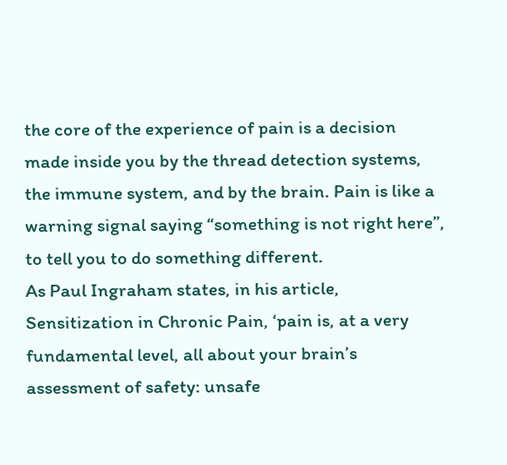the core of the experience of pain is a decision made inside you by the thread detection systems, the immune system, and by the brain. Pain is like a warning signal saying “something is not right here”, to tell you to do something different.
As Paul Ingraham states, in his article, Sensitization in Chronic Pain, ‘pain is, at a very fundamental level, all about your brain’s assessment of safety: unsafe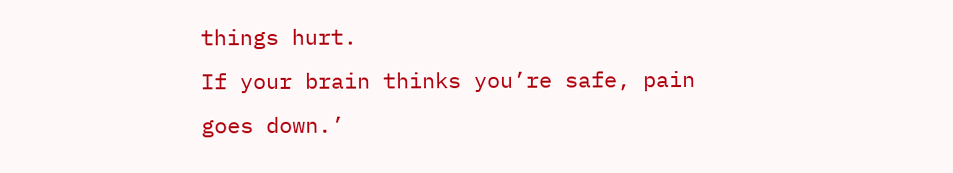things hurt.
If your brain thinks you’re safe, pain goes down.’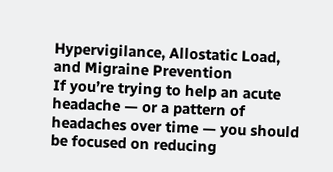Hypervigilance, Allostatic Load, and Migraine Prevention
If you’re trying to help an acute headache — or a pattern of headaches over time — you should be focused on reducing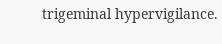trigeminal hypervigilance.